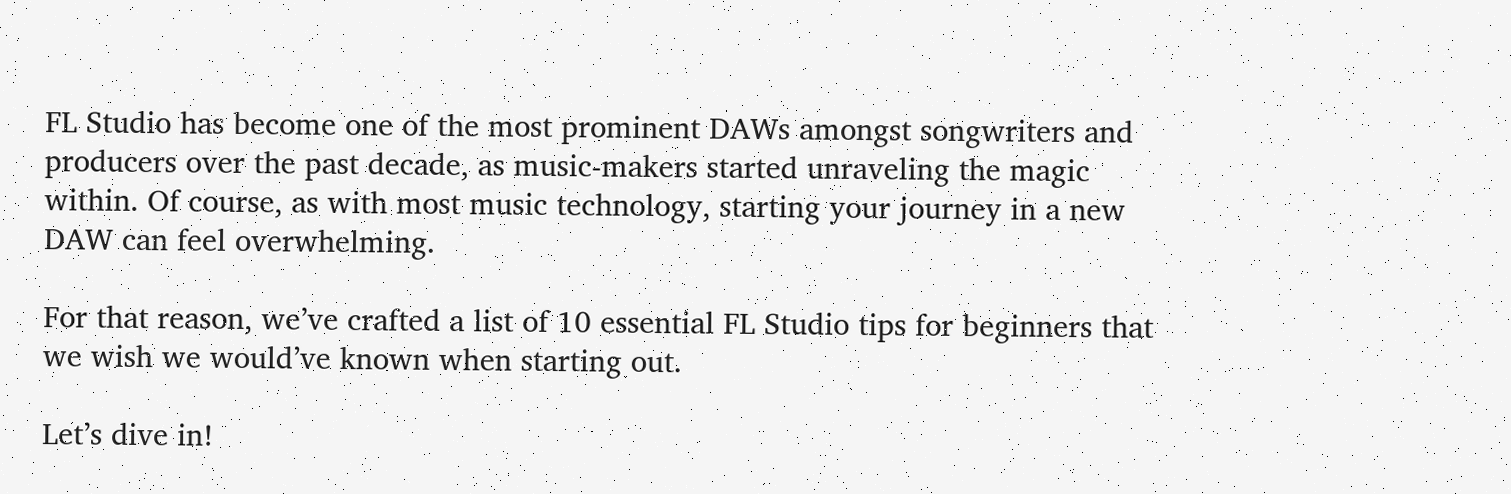FL Studio has become one of the most prominent DAWs amongst songwriters and producers over the past decade, as music-makers started unraveling the magic within. Of course, as with most music technology, starting your journey in a new DAW can feel overwhelming.

For that reason, we’ve crafted a list of 10 essential FL Studio tips for beginners that we wish we would’ve known when starting out.

Let’s dive in!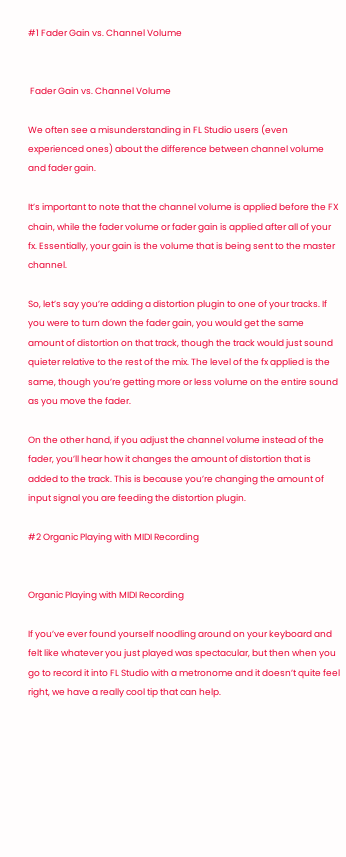#1 Fader Gain vs. Channel Volume


 Fader Gain vs. Channel Volume

We often see a misunderstanding in FL Studio users (even experienced ones) about the difference between channel volume and fader gain.

It’s important to note that the channel volume is applied before the FX chain, while the fader volume or fader gain is applied after all of your fx. Essentially, your gain is the volume that is being sent to the master channel.

So, let’s say you’re adding a distortion plugin to one of your tracks. If you were to turn down the fader gain, you would get the same amount of distortion on that track, though the track would just sound quieter relative to the rest of the mix. The level of the fx applied is the same, though you’re getting more or less volume on the entire sound as you move the fader.

On the other hand, if you adjust the channel volume instead of the fader, you’ll hear how it changes the amount of distortion that is added to the track. This is because you’re changing the amount of input signal you are feeding the distortion plugin.

#2 Organic Playing with MIDI Recording


Organic Playing with MIDI Recording

If you’ve ever found yourself noodling around on your keyboard and felt like whatever you just played was spectacular, but then when you go to record it into FL Studio with a metronome and it doesn’t quite feel right, we have a really cool tip that can help.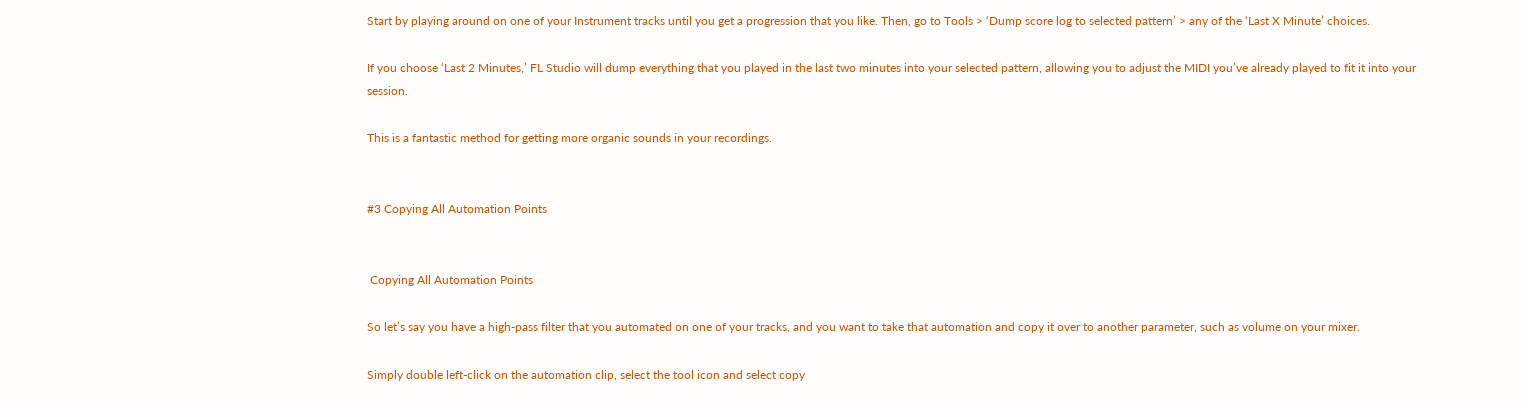Start by playing around on one of your Instrument tracks until you get a progression that you like. Then, go to Tools > ‘Dump score log to selected pattern’ > any of the ‘Last X Minute’ choices.

If you choose ‘Last 2 Minutes,’ FL Studio will dump everything that you played in the last two minutes into your selected pattern, allowing you to adjust the MIDI you’ve already played to fit it into your session.

This is a fantastic method for getting more organic sounds in your recordings.


#3 Copying All Automation Points


 Copying All Automation Points

So let’s say you have a high-pass filter that you automated on one of your tracks, and you want to take that automation and copy it over to another parameter, such as volume on your mixer.

Simply double left-click on the automation clip, select the tool icon and select copy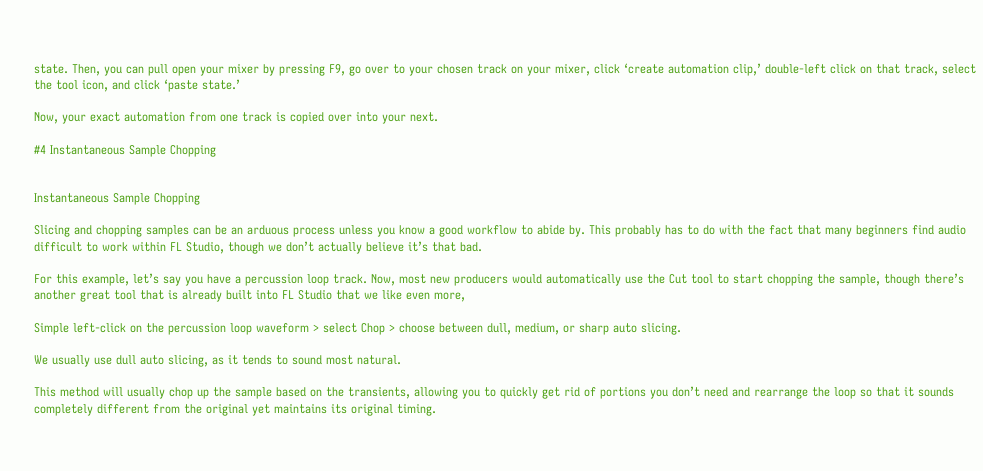state. Then, you can pull open your mixer by pressing F9, go over to your chosen track on your mixer, click ‘create automation clip,’ double-left click on that track, select the tool icon, and click ‘paste state.’

Now, your exact automation from one track is copied over into your next.

#4 Instantaneous Sample Chopping


Instantaneous Sample Chopping

Slicing and chopping samples can be an arduous process unless you know a good workflow to abide by. This probably has to do with the fact that many beginners find audio difficult to work within FL Studio, though we don’t actually believe it’s that bad.

For this example, let’s say you have a percussion loop track. Now, most new producers would automatically use the Cut tool to start chopping the sample, though there’s another great tool that is already built into FL Studio that we like even more,

Simple left-click on the percussion loop waveform > select Chop > choose between dull, medium, or sharp auto slicing.

We usually use dull auto slicing, as it tends to sound most natural.

This method will usually chop up the sample based on the transients, allowing you to quickly get rid of portions you don’t need and rearrange the loop so that it sounds completely different from the original yet maintains its original timing.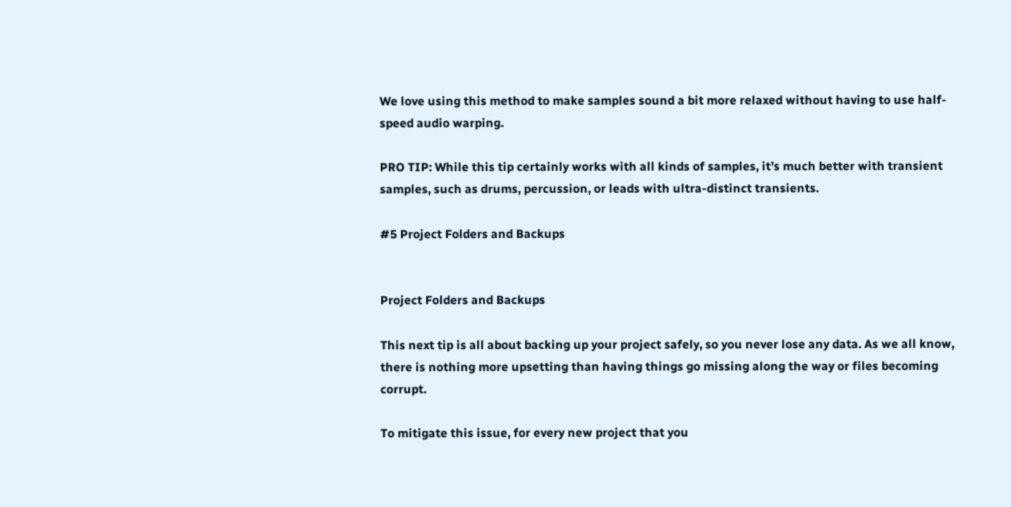We love using this method to make samples sound a bit more relaxed without having to use half-speed audio warping.

PRO TIP: While this tip certainly works with all kinds of samples, it’s much better with transient samples, such as drums, percussion, or leads with ultra-distinct transients.

#5 Project Folders and Backups


Project Folders and Backups

This next tip is all about backing up your project safely, so you never lose any data. As we all know, there is nothing more upsetting than having things go missing along the way or files becoming corrupt.

To mitigate this issue, for every new project that you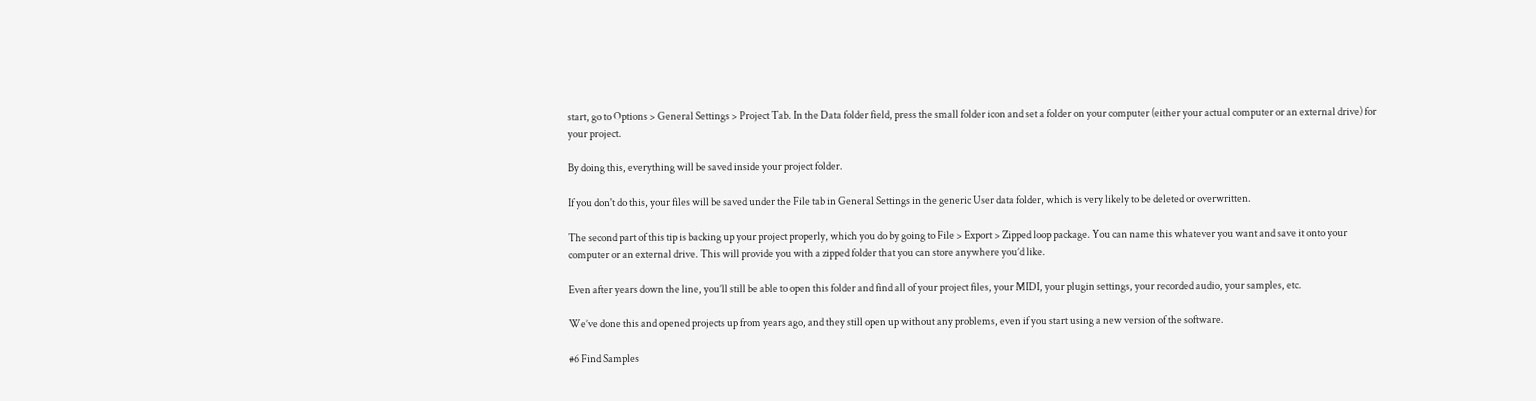start, go to Options > General Settings > Project Tab. In the Data folder field, press the small folder icon and set a folder on your computer (either your actual computer or an external drive) for your project.

By doing this, everything will be saved inside your project folder.

If you don't do this, your files will be saved under the File tab in General Settings in the generic User data folder, which is very likely to be deleted or overwritten.

The second part of this tip is backing up your project properly, which you do by going to File > Export > Zipped loop package. You can name this whatever you want and save it onto your computer or an external drive. This will provide you with a zipped folder that you can store anywhere you’d like.

Even after years down the line, you’ll still be able to open this folder and find all of your project files, your MIDI, your plugin settings, your recorded audio, your samples, etc.

We’ve done this and opened projects up from years ago, and they still open up without any problems, even if you start using a new version of the software.

#6 Find Samples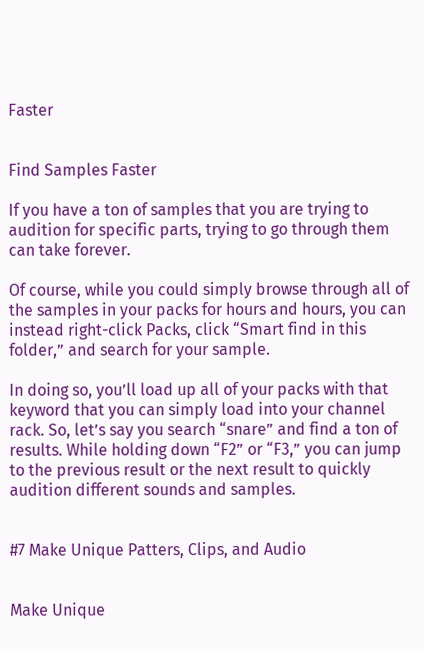Faster


Find Samples Faster

If you have a ton of samples that you are trying to audition for specific parts, trying to go through them can take forever.

Of course, while you could simply browse through all of the samples in your packs for hours and hours, you can instead right-click Packs, click “Smart find in this folder,” and search for your sample.

In doing so, you’ll load up all of your packs with that keyword that you can simply load into your channel rack. So, let’s say you search “snare” and find a ton of results. While holding down “F2” or “F3,” you can jump to the previous result or the next result to quickly audition different sounds and samples.


#7 Make Unique Patters, Clips, and Audio


Make Unique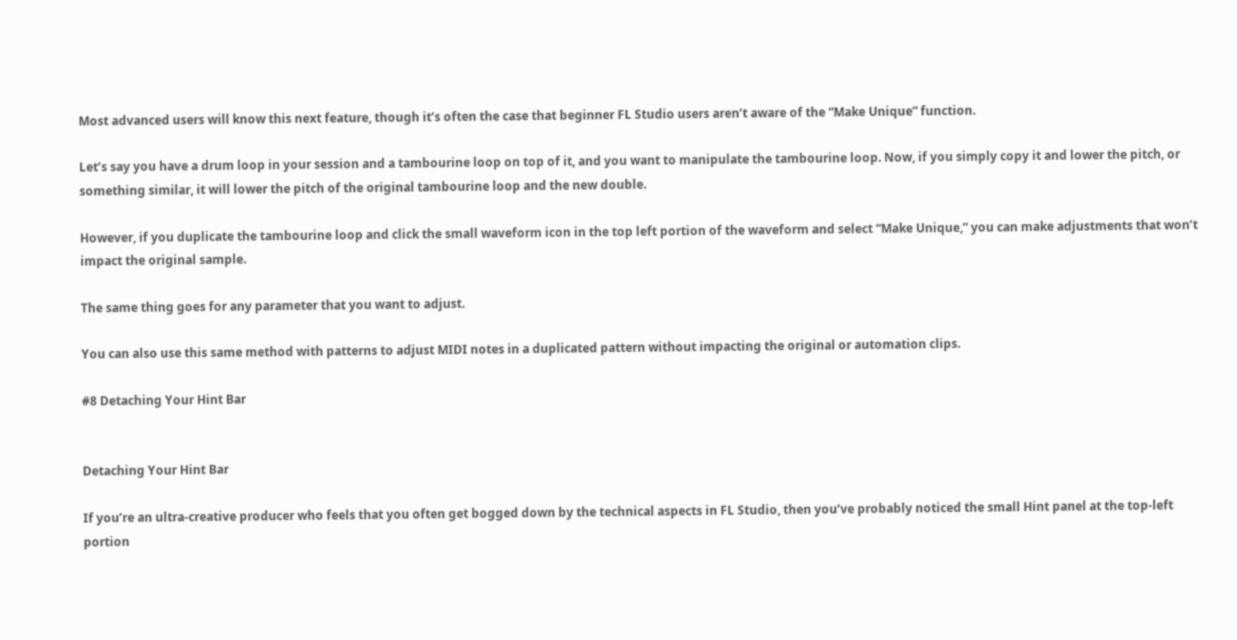Most advanced users will know this next feature, though it’s often the case that beginner FL Studio users aren’t aware of the “Make Unique” function.

Let’s say you have a drum loop in your session and a tambourine loop on top of it, and you want to manipulate the tambourine loop. Now, if you simply copy it and lower the pitch, or something similar, it will lower the pitch of the original tambourine loop and the new double.

However, if you duplicate the tambourine loop and click the small waveform icon in the top left portion of the waveform and select “Make Unique,” you can make adjustments that won’t impact the original sample.

The same thing goes for any parameter that you want to adjust.

You can also use this same method with patterns to adjust MIDI notes in a duplicated pattern without impacting the original or automation clips.

#8 Detaching Your Hint Bar


Detaching Your Hint Bar

If you’re an ultra-creative producer who feels that you often get bogged down by the technical aspects in FL Studio, then you’ve probably noticed the small Hint panel at the top-left portion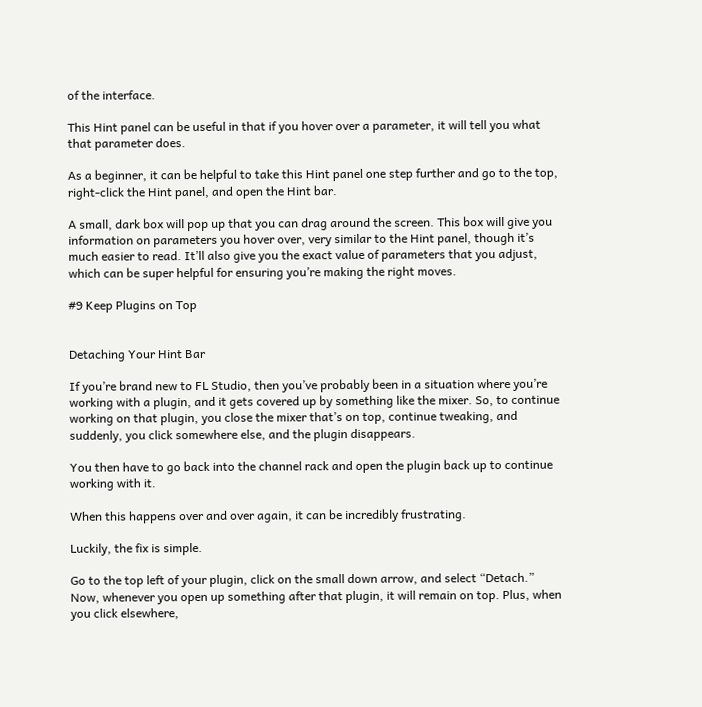of the interface.

This Hint panel can be useful in that if you hover over a parameter, it will tell you what that parameter does.

As a beginner, it can be helpful to take this Hint panel one step further and go to the top, right-click the Hint panel, and open the Hint bar.

A small, dark box will pop up that you can drag around the screen. This box will give you information on parameters you hover over, very similar to the Hint panel, though it’s much easier to read. It’ll also give you the exact value of parameters that you adjust, which can be super helpful for ensuring you’re making the right moves.

#9 Keep Plugins on Top


Detaching Your Hint Bar

If you’re brand new to FL Studio, then you’ve probably been in a situation where you’re working with a plugin, and it gets covered up by something like the mixer. So, to continue working on that plugin, you close the mixer that’s on top, continue tweaking, and suddenly, you click somewhere else, and the plugin disappears.

You then have to go back into the channel rack and open the plugin back up to continue working with it.

When this happens over and over again, it can be incredibly frustrating.

Luckily, the fix is simple.

Go to the top left of your plugin, click on the small down arrow, and select “Detach.” Now, whenever you open up something after that plugin, it will remain on top. Plus, when you click elsewhere,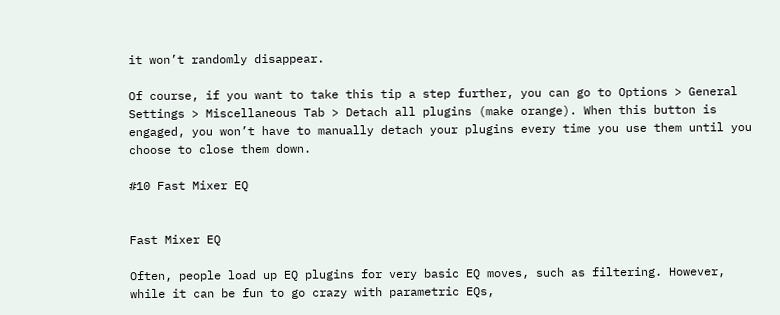it won’t randomly disappear.

Of course, if you want to take this tip a step further, you can go to Options > General Settings > Miscellaneous Tab > Detach all plugins (make orange). When this button is engaged, you won’t have to manually detach your plugins every time you use them until you choose to close them down.

#10 Fast Mixer EQ


Fast Mixer EQ

Often, people load up EQ plugins for very basic EQ moves, such as filtering. However, while it can be fun to go crazy with parametric EQs,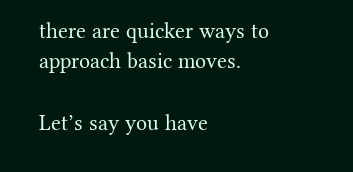there are quicker ways to approach basic moves.

Let’s say you have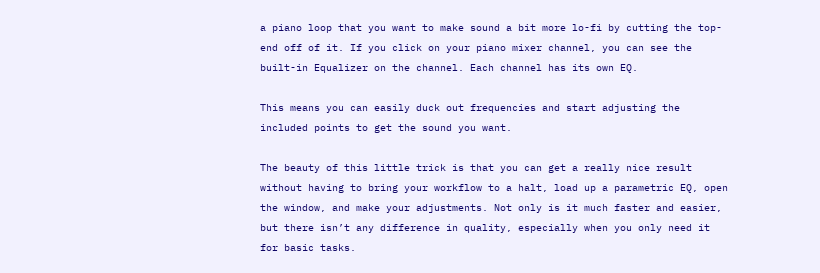a piano loop that you want to make sound a bit more lo-fi by cutting the top-end off of it. If you click on your piano mixer channel, you can see the built-in Equalizer on the channel. Each channel has its own EQ.

This means you can easily duck out frequencies and start adjusting the included points to get the sound you want.

The beauty of this little trick is that you can get a really nice result without having to bring your workflow to a halt, load up a parametric EQ, open the window, and make your adjustments. Not only is it much faster and easier, but there isn’t any difference in quality, especially when you only need it for basic tasks.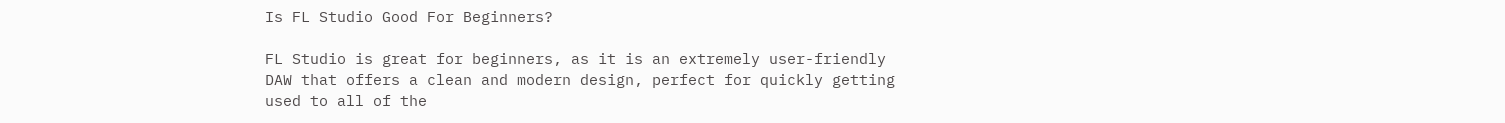Is FL Studio Good For Beginners?

FL Studio is great for beginners, as it is an extremely user-friendly DAW that offers a clean and modern design, perfect for quickly getting used to all of the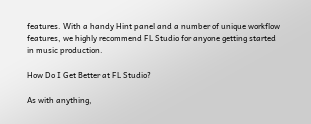features. With a handy Hint panel and a number of unique workflow features, we highly recommend FL Studio for anyone getting started in music production.

How Do I Get Better at FL Studio?

As with anything,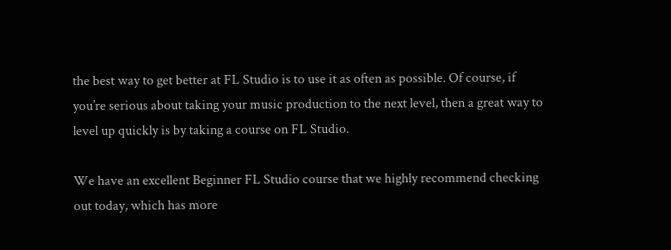the best way to get better at FL Studio is to use it as often as possible. Of course, if you’re serious about taking your music production to the next level, then a great way to level up quickly is by taking a course on FL Studio.

We have an excellent Beginner FL Studio course that we highly recommend checking out today, which has more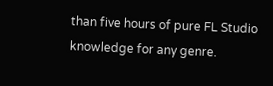than five hours of pure FL Studio knowledge for any genre.